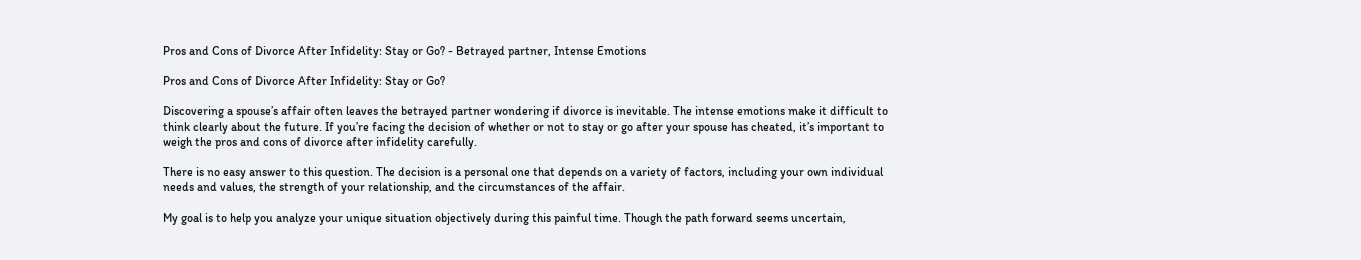Pros and Cons of Divorce After Infidelity: Stay or Go? - Betrayed partner, Intense Emotions

Pros and Cons of Divorce After Infidelity: Stay or Go?

Discovering a spouse’s affair often leaves the betrayed partner wondering if divorce is inevitable. The intense emotions make it difficult to think clearly about the future. If you’re facing the decision of whether or not to stay or go after your spouse has cheated, it’s important to weigh the pros and cons of divorce after infidelity carefully.

There is no easy answer to this question. The decision is a personal one that depends on a variety of factors, including your own individual needs and values, the strength of your relationship, and the circumstances of the affair.

My goal is to help you analyze your unique situation objectively during this painful time. Though the path forward seems uncertain,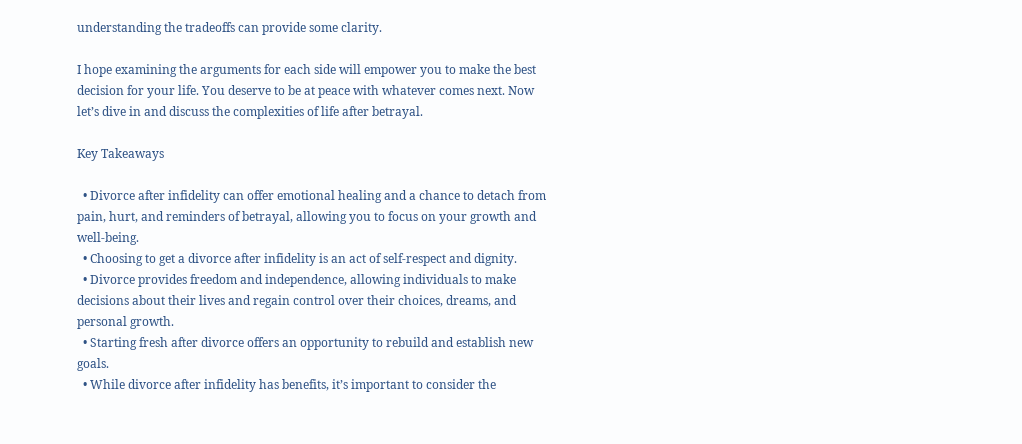understanding the tradeoffs can provide some clarity.

I hope examining the arguments for each side will empower you to make the best decision for your life. You deserve to be at peace with whatever comes next. Now let’s dive in and discuss the complexities of life after betrayal.

Key Takeaways

  • Divorce after infidelity can offer emotional healing and a chance to detach from pain, hurt, and reminders of betrayal, allowing you to focus on your growth and well-being.
  • Choosing to get a divorce after infidelity is an act of self-respect and dignity.
  • Divorce provides freedom and independence, allowing individuals to make decisions about their lives and regain control over their choices, dreams, and personal growth.
  • Starting fresh after divorce offers an opportunity to rebuild and establish new goals.
  • While divorce after infidelity has benefits, it’s important to consider the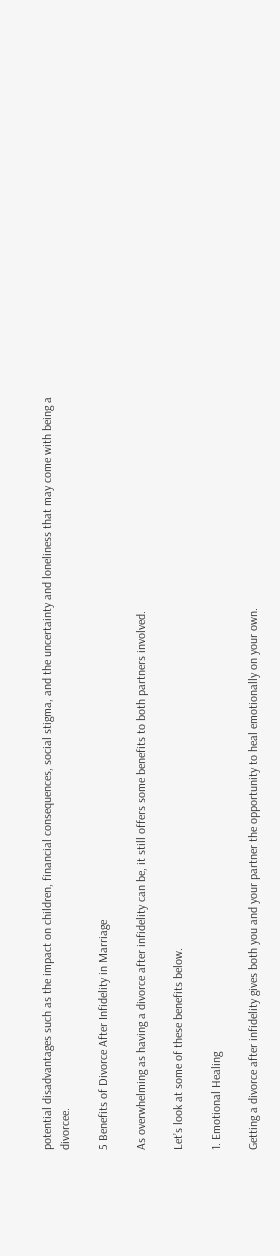potential disadvantages such as the impact on children, financial consequences, social stigma, and the uncertainty and loneliness that may come with being a divorcee.

5 Benefits of Divorce After Infidelity in Marriage

As overwhelming as having a divorce after infidelity can be, it still offers some benefits to both partners involved.

Let’s look at some of these benefits below.

1. Emotional Healing

Getting a divorce after infidelity gives both you and your partner the opportunity to heal emotionally on your own.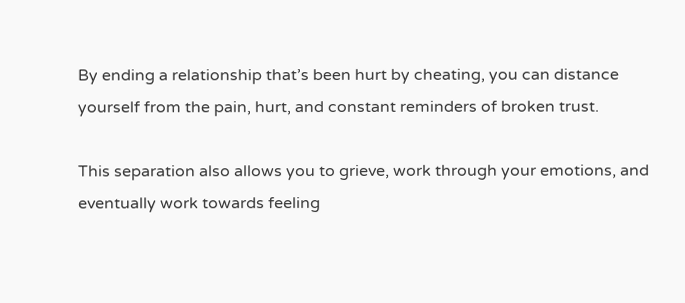By ending a relationship that’s been hurt by cheating, you can distance yourself from the pain, hurt, and constant reminders of broken trust.

This separation also allows you to grieve, work through your emotions, and eventually work towards feeling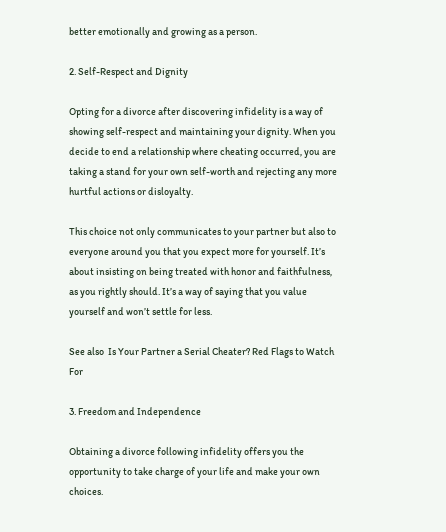better emotionally and growing as a person.

2. Self-Respect and Dignity

Opting for a divorce after discovering infidelity is a way of showing self-respect and maintaining your dignity. When you decide to end a relationship where cheating occurred, you are taking a stand for your own self-worth and rejecting any more hurtful actions or disloyalty.

This choice not only communicates to your partner but also to everyone around you that you expect more for yourself. It’s about insisting on being treated with honor and faithfulness, as you rightly should. It’s a way of saying that you value yourself and won’t settle for less.

See also  Is Your Partner a Serial Cheater? Red Flags to Watch For

3. Freedom and Independence

Obtaining a divorce following infidelity offers you the opportunity to take charge of your life and make your own choices.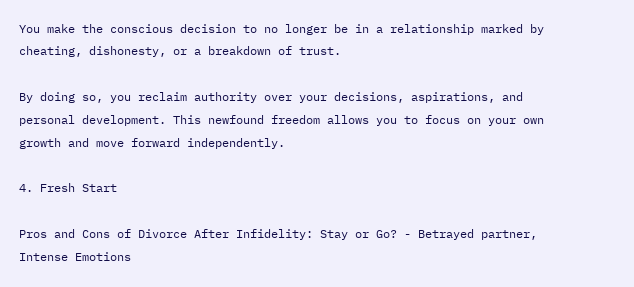You make the conscious decision to no longer be in a relationship marked by cheating, dishonesty, or a breakdown of trust.

By doing so, you reclaim authority over your decisions, aspirations, and personal development. This newfound freedom allows you to focus on your own growth and move forward independently.

4. Fresh Start

Pros and Cons of Divorce After Infidelity: Stay or Go? - Betrayed partner, Intense Emotions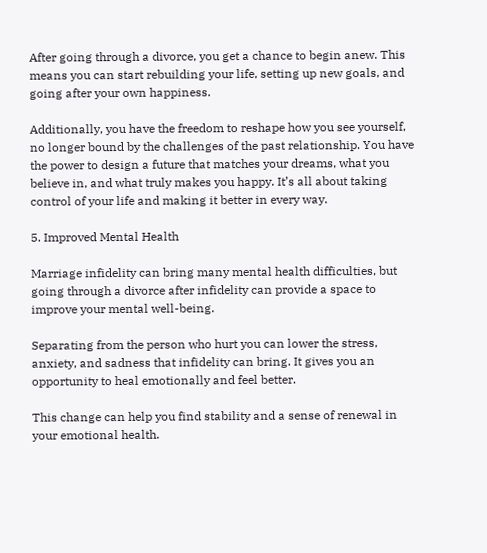After going through a divorce, you get a chance to begin anew. This means you can start rebuilding your life, setting up new goals, and going after your own happiness.

Additionally, you have the freedom to reshape how you see yourself, no longer bound by the challenges of the past relationship. You have the power to design a future that matches your dreams, what you believe in, and what truly makes you happy. It’s all about taking control of your life and making it better in every way.

5. Improved Mental Health

Marriage infidelity can bring many mental health difficulties, but going through a divorce after infidelity can provide a space to improve your mental well-being.

Separating from the person who hurt you can lower the stress, anxiety, and sadness that infidelity can bring. It gives you an opportunity to heal emotionally and feel better.

This change can help you find stability and a sense of renewal in your emotional health.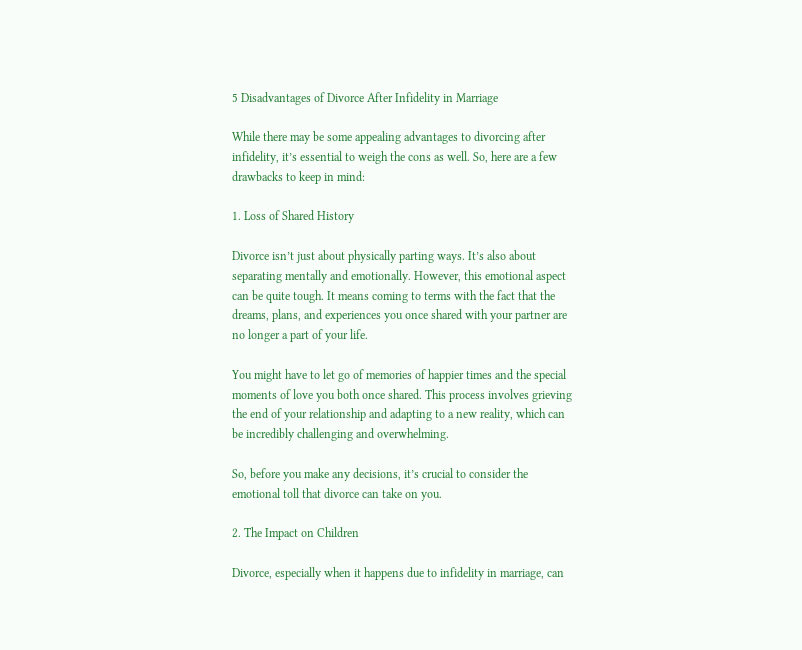5 Disadvantages of Divorce After Infidelity in Marriage

While there may be some appealing advantages to divorcing after infidelity, it’s essential to weigh the cons as well. So, here are a few drawbacks to keep in mind:

1. Loss of Shared History

Divorce isn’t just about physically parting ways. It’s also about separating mentally and emotionally. However, this emotional aspect can be quite tough. It means coming to terms with the fact that the dreams, plans, and experiences you once shared with your partner are no longer a part of your life.

You might have to let go of memories of happier times and the special moments of love you both once shared. This process involves grieving the end of your relationship and adapting to a new reality, which can be incredibly challenging and overwhelming.

So, before you make any decisions, it’s crucial to consider the emotional toll that divorce can take on you.

2. The Impact on Children

Divorce, especially when it happens due to infidelity in marriage, can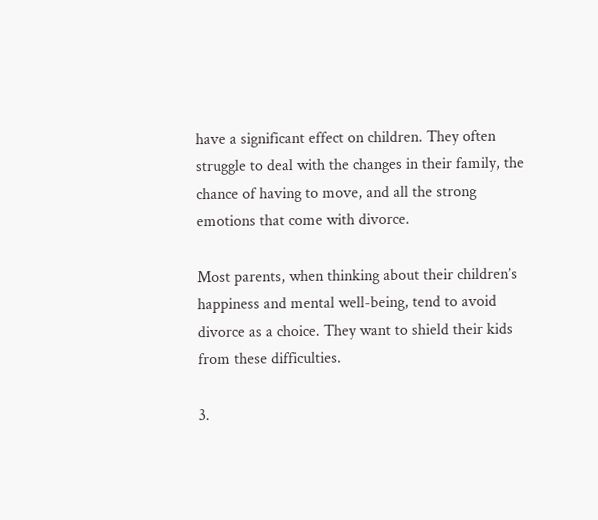have a significant effect on children. They often struggle to deal with the changes in their family, the chance of having to move, and all the strong emotions that come with divorce.

Most parents, when thinking about their children’s happiness and mental well-being, tend to avoid divorce as a choice. They want to shield their kids from these difficulties.

3.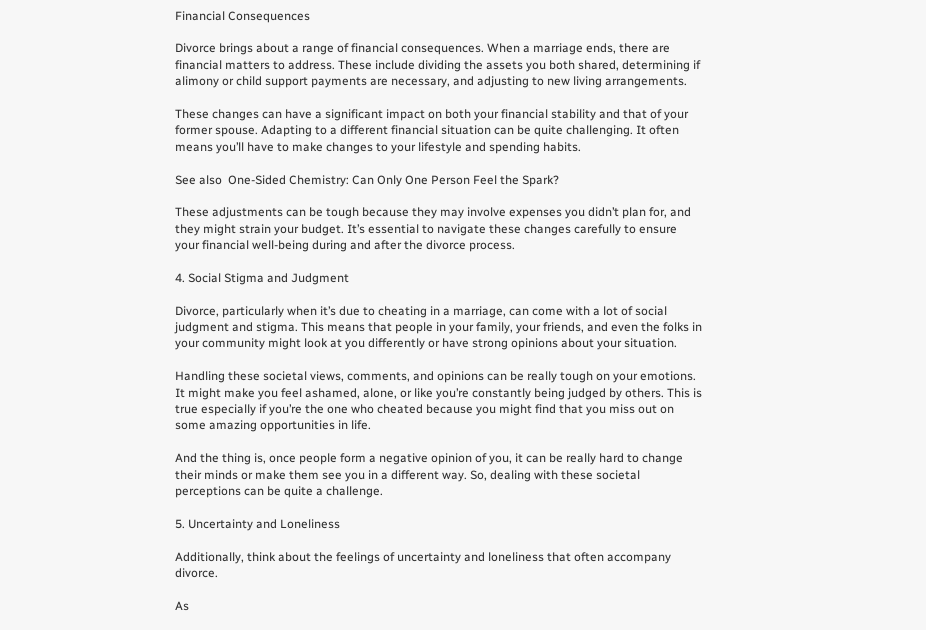Financial Consequences

Divorce brings about a range of financial consequences. When a marriage ends, there are financial matters to address. These include dividing the assets you both shared, determining if alimony or child support payments are necessary, and adjusting to new living arrangements.

These changes can have a significant impact on both your financial stability and that of your former spouse. Adapting to a different financial situation can be quite challenging. It often means you’ll have to make changes to your lifestyle and spending habits.

See also  One-Sided Chemistry: Can Only One Person Feel the Spark?

These adjustments can be tough because they may involve expenses you didn’t plan for, and they might strain your budget. It’s essential to navigate these changes carefully to ensure your financial well-being during and after the divorce process.

4. Social Stigma and Judgment

Divorce, particularly when it’s due to cheating in a marriage, can come with a lot of social judgment and stigma. This means that people in your family, your friends, and even the folks in your community might look at you differently or have strong opinions about your situation.

Handling these societal views, comments, and opinions can be really tough on your emotions. It might make you feel ashamed, alone, or like you’re constantly being judged by others. This is true especially if you’re the one who cheated because you might find that you miss out on some amazing opportunities in life.

And the thing is, once people form a negative opinion of you, it can be really hard to change their minds or make them see you in a different way. So, dealing with these societal perceptions can be quite a challenge.

5. Uncertainty and Loneliness

Additionally, think about the feelings of uncertainty and loneliness that often accompany divorce.

As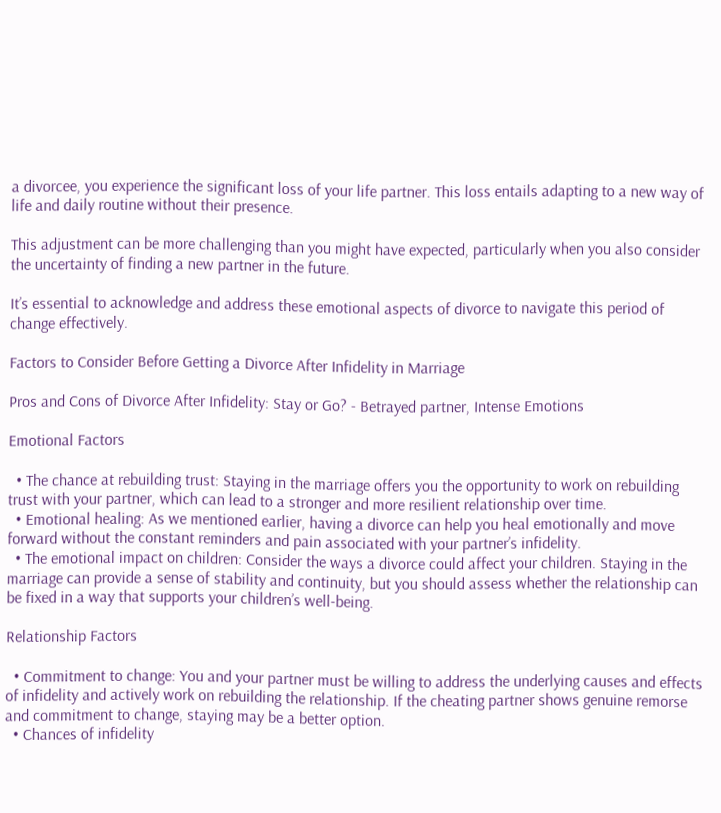a divorcee, you experience the significant loss of your life partner. This loss entails adapting to a new way of life and daily routine without their presence.

This adjustment can be more challenging than you might have expected, particularly when you also consider the uncertainty of finding a new partner in the future.

It’s essential to acknowledge and address these emotional aspects of divorce to navigate this period of change effectively.

Factors to Consider Before Getting a Divorce After Infidelity in Marriage

Pros and Cons of Divorce After Infidelity: Stay or Go? - Betrayed partner, Intense Emotions

Emotional Factors

  • The chance at rebuilding trust: Staying in the marriage offers you the opportunity to work on rebuilding trust with your partner, which can lead to a stronger and more resilient relationship over time.
  • Emotional healing: As we mentioned earlier, having a divorce can help you heal emotionally and move forward without the constant reminders and pain associated with your partner’s infidelity.
  • The emotional impact on children: Consider the ways a divorce could affect your children. Staying in the marriage can provide a sense of stability and continuity, but you should assess whether the relationship can be fixed in a way that supports your children’s well-being.

Relationship Factors

  • Commitment to change: You and your partner must be willing to address the underlying causes and effects of infidelity and actively work on rebuilding the relationship. If the cheating partner shows genuine remorse and commitment to change, staying may be a better option.
  • Chances of infidelity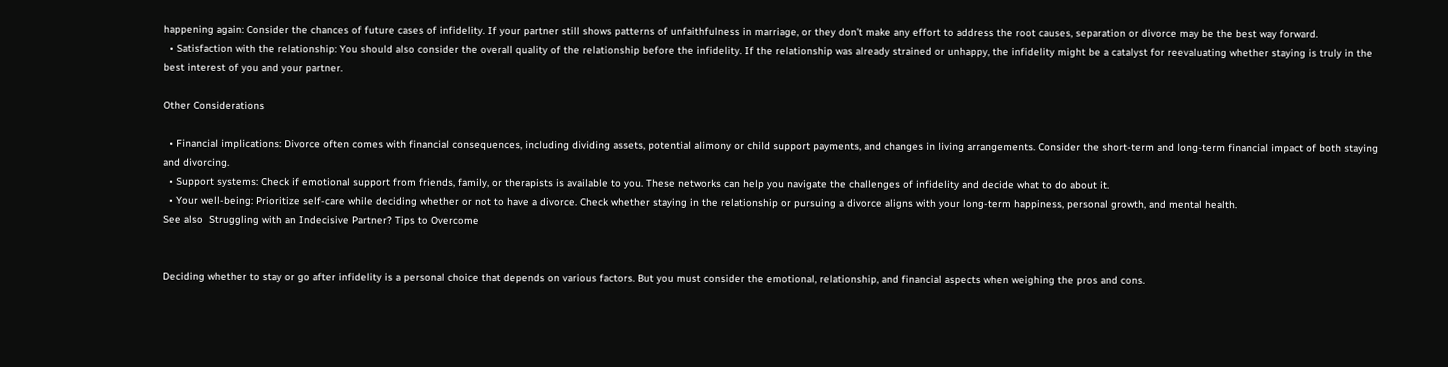happening again: Consider the chances of future cases of infidelity. If your partner still shows patterns of unfaithfulness in marriage, or they don’t make any effort to address the root causes, separation or divorce may be the best way forward.
  • Satisfaction with the relationship: You should also consider the overall quality of the relationship before the infidelity. If the relationship was already strained or unhappy, the infidelity might be a catalyst for reevaluating whether staying is truly in the best interest of you and your partner.

Other Considerations

  • Financial implications: Divorce often comes with financial consequences, including dividing assets, potential alimony or child support payments, and changes in living arrangements. Consider the short-term and long-term financial impact of both staying and divorcing.
  • Support systems: Check if emotional support from friends, family, or therapists is available to you. These networks can help you navigate the challenges of infidelity and decide what to do about it.
  • Your well-being: Prioritize self-care while deciding whether or not to have a divorce. Check whether staying in the relationship or pursuing a divorce aligns with your long-term happiness, personal growth, and mental health.
See also  Struggling with an Indecisive Partner? Tips to Overcome


Deciding whether to stay or go after infidelity is a personal choice that depends on various factors. But you must consider the emotional, relationship, and financial aspects when weighing the pros and cons.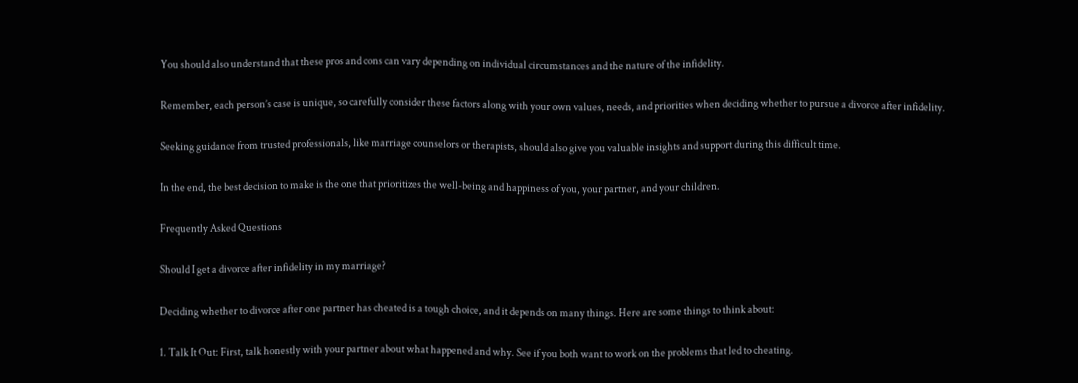You should also understand that these pros and cons can vary depending on individual circumstances and the nature of the infidelity.

Remember, each person’s case is unique, so carefully consider these factors along with your own values, needs, and priorities when deciding whether to pursue a divorce after infidelity.

Seeking guidance from trusted professionals, like marriage counselors or therapists, should also give you valuable insights and support during this difficult time.

In the end, the best decision to make is the one that prioritizes the well-being and happiness of you, your partner, and your children.

Frequently Asked Questions

Should I get a divorce after infidelity in my marriage?

Deciding whether to divorce after one partner has cheated is a tough choice, and it depends on many things. Here are some things to think about:

1. Talk It Out: First, talk honestly with your partner about what happened and why. See if you both want to work on the problems that led to cheating.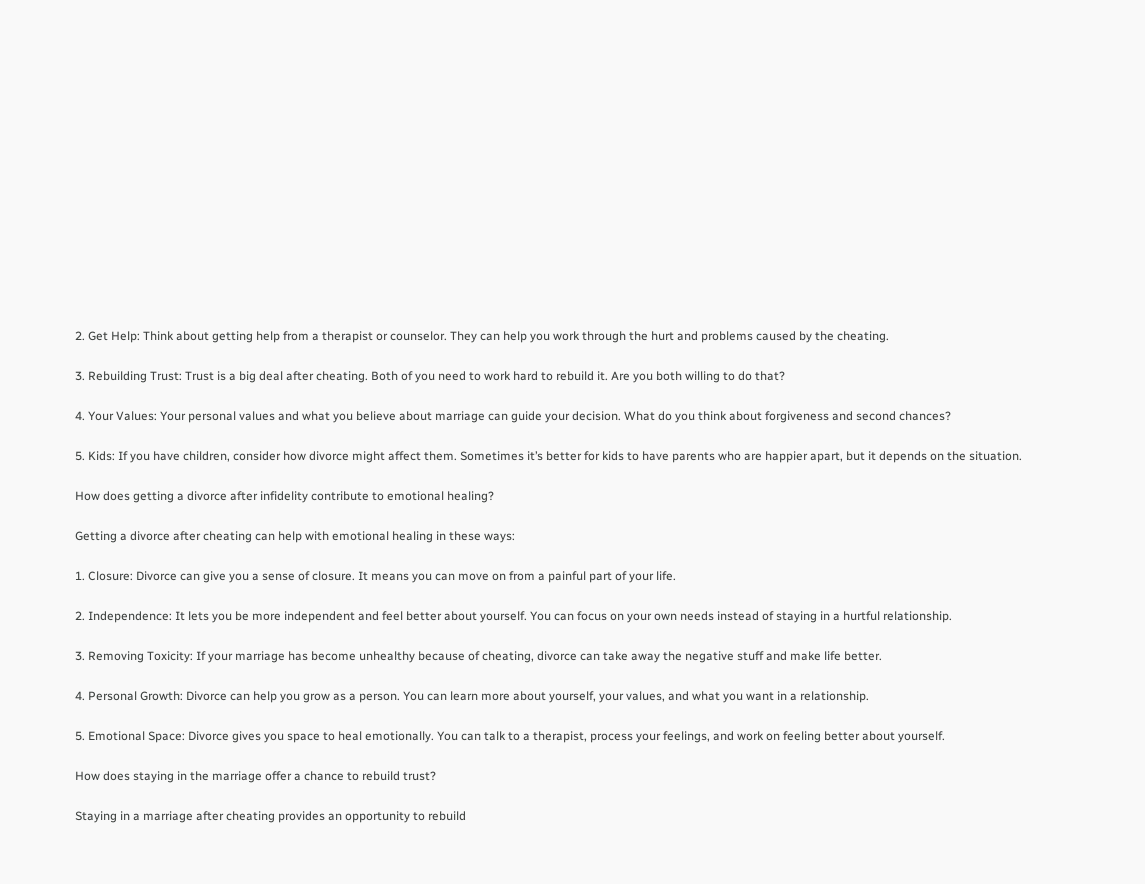2. Get Help: Think about getting help from a therapist or counselor. They can help you work through the hurt and problems caused by the cheating.

3. Rebuilding Trust: Trust is a big deal after cheating. Both of you need to work hard to rebuild it. Are you both willing to do that?

4. Your Values: Your personal values and what you believe about marriage can guide your decision. What do you think about forgiveness and second chances?

5. Kids: If you have children, consider how divorce might affect them. Sometimes it’s better for kids to have parents who are happier apart, but it depends on the situation.

How does getting a divorce after infidelity contribute to emotional healing?

Getting a divorce after cheating can help with emotional healing in these ways:

1. Closure: Divorce can give you a sense of closure. It means you can move on from a painful part of your life.

2. Independence: It lets you be more independent and feel better about yourself. You can focus on your own needs instead of staying in a hurtful relationship.

3. Removing Toxicity: If your marriage has become unhealthy because of cheating, divorce can take away the negative stuff and make life better.

4. Personal Growth: Divorce can help you grow as a person. You can learn more about yourself, your values, and what you want in a relationship.

5. Emotional Space: Divorce gives you space to heal emotionally. You can talk to a therapist, process your feelings, and work on feeling better about yourself.

How does staying in the marriage offer a chance to rebuild trust?

Staying in a marriage after cheating provides an opportunity to rebuild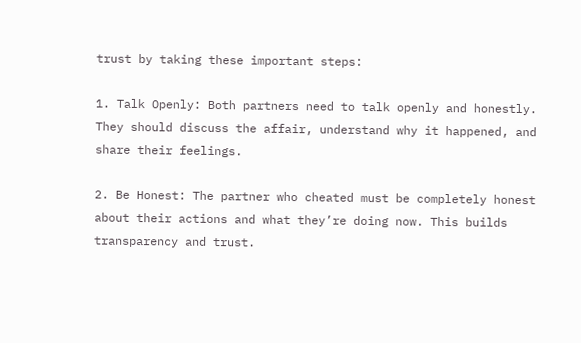trust by taking these important steps:

1. Talk Openly: Both partners need to talk openly and honestly. They should discuss the affair, understand why it happened, and share their feelings.

2. Be Honest: The partner who cheated must be completely honest about their actions and what they’re doing now. This builds transparency and trust.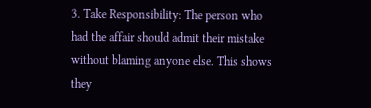3. Take Responsibility: The person who had the affair should admit their mistake without blaming anyone else. This shows they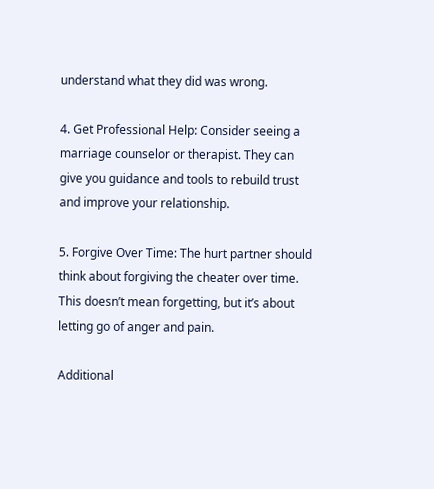understand what they did was wrong.

4. Get Professional Help: Consider seeing a marriage counselor or therapist. They can give you guidance and tools to rebuild trust and improve your relationship.

5. Forgive Over Time: The hurt partner should think about forgiving the cheater over time. This doesn’t mean forgetting, but it’s about letting go of anger and pain.

Additional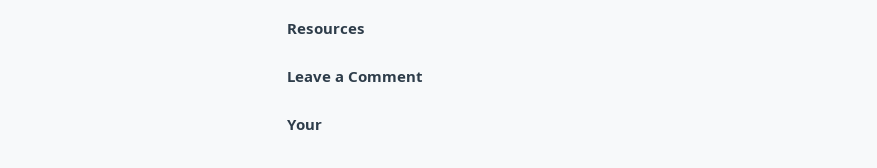Resources

Leave a Comment

Your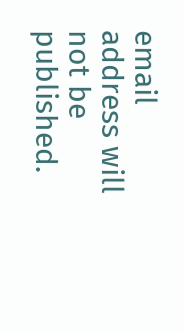email address will not be published.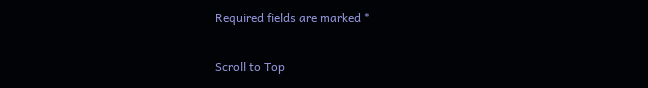Required fields are marked *

Scroll to Top